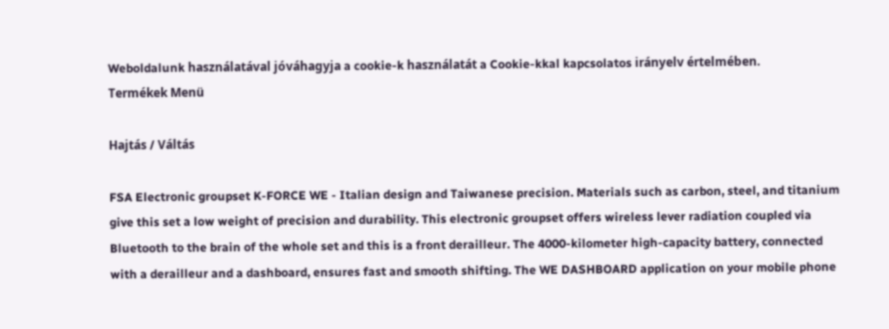Weboldalunk használatával jóváhagyja a cookie-k használatát a Cookie-kkal kapcsolatos irányelv értelmében.
Termékek Menü

Hajtás / Váltás

FSA Electronic groupset K-FORCE WE - Italian design and Taiwanese precision. Materials such as carbon, steel, and titanium give this set a low weight of precision and durability. This electronic groupset offers wireless lever radiation coupled via Bluetooth to the brain of the whole set and this is a front derailleur. The 4000-kilometer high-capacity battery, connected with a derailleur and a dashboard, ensures fast and smooth shifting. The WE DASHBOARD application on your mobile phone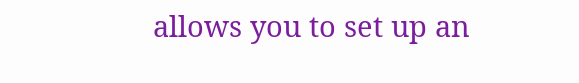allows you to set up an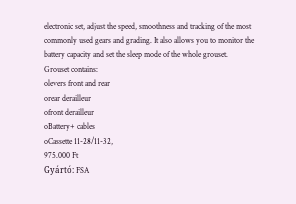electronic set, adjust the speed, smoothness and tracking of the most commonly used gears and grading. It also allows you to monitor the battery capacity and set the sleep mode of the whole grouset.
Grouset contains:
olevers front and rear
orear derailleur
ofront derailleur
oBattery+ cables
oCassette 11-28/11-32,
975.000 Ft
Gyártó: FSA